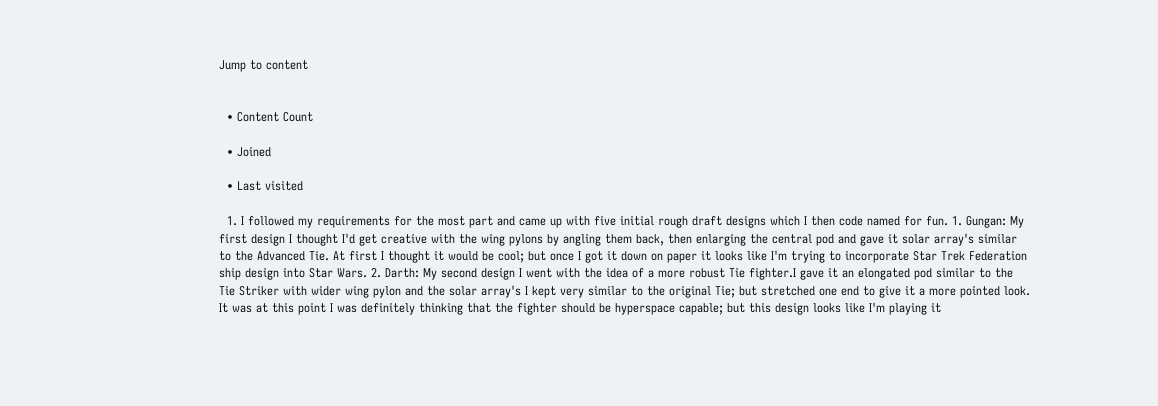Jump to content


  • Content Count

  • Joined

  • Last visited

  1. I followed my requirements for the most part and came up with five initial rough draft designs which I then code named for fun. 1. Gungan: My first design I thought I'd get creative with the wing pylons by angling them back, then enlarging the central pod and gave it solar array's similar to the Advanced Tie. At first I thought it would be cool; but once I got it down on paper it looks like I'm trying to incorporate Star Trek Federation ship design into Star Wars. 2. Darth: My second design I went with the idea of a more robust Tie fighter.I gave it an elongated pod similar to the Tie Striker with wider wing pylon and the solar array's I kept very similar to the original Tie; but stretched one end to give it a more pointed look. It was at this point I was definitely thinking that the fighter should be hyperspace capable; but this design looks like I'm playing it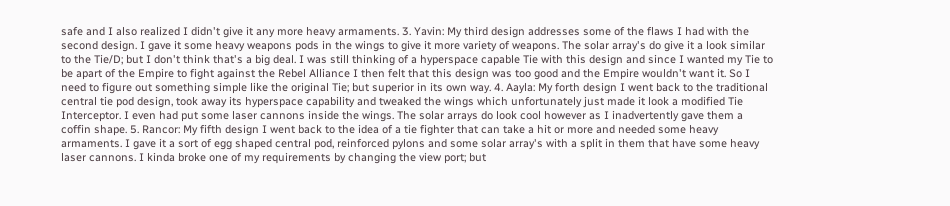safe and I also realized I didn't give it any more heavy armaments. 3. Yavin: My third design addresses some of the flaws I had with the second design. I gave it some heavy weapons pods in the wings to give it more variety of weapons. The solar array's do give it a look similar to the Tie/D; but I don't think that's a big deal. I was still thinking of a hyperspace capable Tie with this design and since I wanted my Tie to be apart of the Empire to fight against the Rebel Alliance I then felt that this design was too good and the Empire wouldn't want it. So I need to figure out something simple like the original Tie; but superior in its own way. 4. Aayla: My forth design I went back to the traditional central tie pod design, took away its hyperspace capability and tweaked the wings which unfortunately just made it look a modified Tie Interceptor. I even had put some laser cannons inside the wings. The solar arrays do look cool however as I inadvertently gave them a coffin shape. 5. Rancor: My fifth design I went back to the idea of a tie fighter that can take a hit or more and needed some heavy armaments. I gave it a sort of egg shaped central pod, reinforced pylons and some solar array's with a split in them that have some heavy laser cannons. I kinda broke one of my requirements by changing the view port; but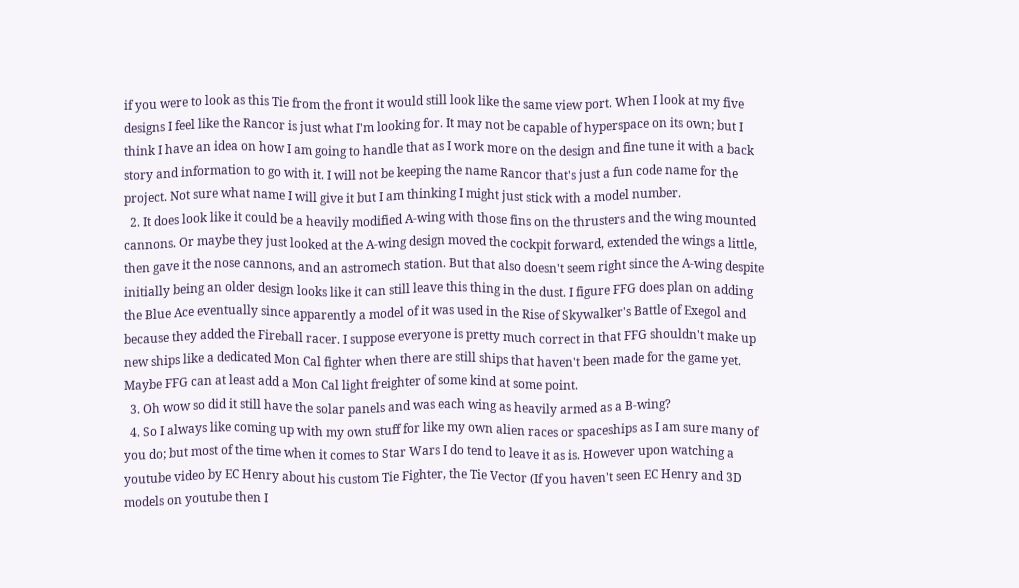if you were to look as this Tie from the front it would still look like the same view port. When I look at my five designs I feel like the Rancor is just what I'm looking for. It may not be capable of hyperspace on its own; but I think I have an idea on how I am going to handle that as I work more on the design and fine tune it with a back story and information to go with it. I will not be keeping the name Rancor that's just a fun code name for the project. Not sure what name I will give it but I am thinking I might just stick with a model number.
  2. It does look like it could be a heavily modified A-wing with those fins on the thrusters and the wing mounted cannons. Or maybe they just looked at the A-wing design moved the cockpit forward, extended the wings a little, then gave it the nose cannons, and an astromech station. But that also doesn't seem right since the A-wing despite initially being an older design looks like it can still leave this thing in the dust. I figure FFG does plan on adding the Blue Ace eventually since apparently a model of it was used in the Rise of Skywalker's Battle of Exegol and because they added the Fireball racer. I suppose everyone is pretty much correct in that FFG shouldn't make up new ships like a dedicated Mon Cal fighter when there are still ships that haven't been made for the game yet. Maybe FFG can at least add a Mon Cal light freighter of some kind at some point.
  3. Oh wow so did it still have the solar panels and was each wing as heavily armed as a B-wing?
  4. So I always like coming up with my own stuff for like my own alien races or spaceships as I am sure many of you do; but most of the time when it comes to Star Wars I do tend to leave it as is. However upon watching a youtube video by EC Henry about his custom Tie Fighter, the Tie Vector (If you haven't seen EC Henry and 3D models on youtube then I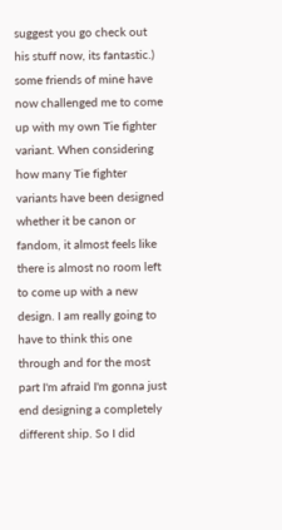suggest you go check out his stuff now, its fantastic.) some friends of mine have now challenged me to come up with my own Tie fighter variant. When considering how many Tie fighter variants have been designed whether it be canon or fandom, it almost feels like there is almost no room left to come up with a new design. I am really going to have to think this one through and for the most part I'm afraid I'm gonna just end designing a completely different ship. So I did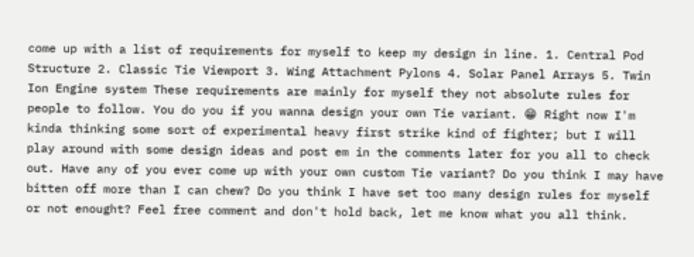come up with a list of requirements for myself to keep my design in line. 1. Central Pod Structure 2. Classic Tie Viewport 3. Wing Attachment Pylons 4. Solar Panel Arrays 5. Twin Ion Engine system These requirements are mainly for myself they not absolute rules for people to follow. You do you if you wanna design your own Tie variant. 😁 Right now I'm kinda thinking some sort of experimental heavy first strike kind of fighter; but I will play around with some design ideas and post em in the comments later for you all to check out. Have any of you ever come up with your own custom Tie variant? Do you think I may have bitten off more than I can chew? Do you think I have set too many design rules for myself or not enought? Feel free comment and don't hold back, let me know what you all think.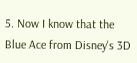5. Now I know that the Blue Ace from Disney's 3D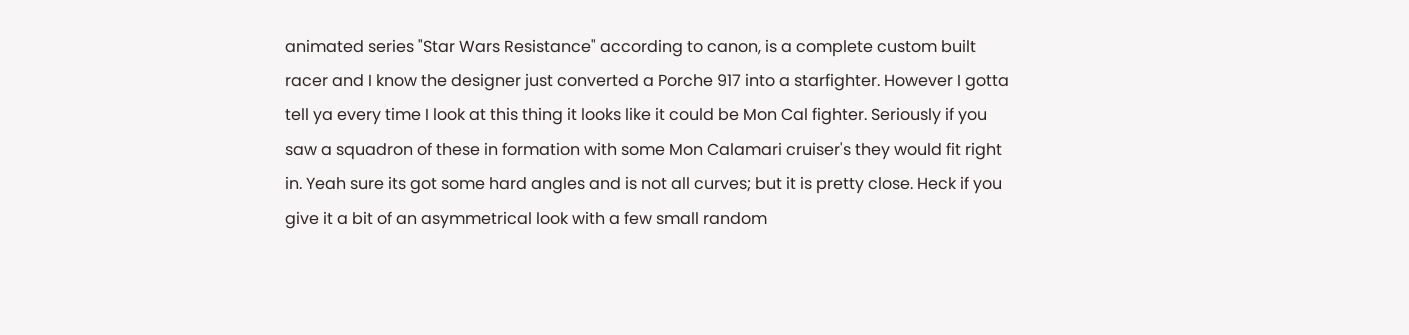animated series "Star Wars Resistance" according to canon, is a complete custom built racer and I know the designer just converted a Porche 917 into a starfighter. However I gotta tell ya every time I look at this thing it looks like it could be Mon Cal fighter. Seriously if you saw a squadron of these in formation with some Mon Calamari cruiser's they would fit right in. Yeah sure its got some hard angles and is not all curves; but it is pretty close. Heck if you give it a bit of an asymmetrical look with a few small random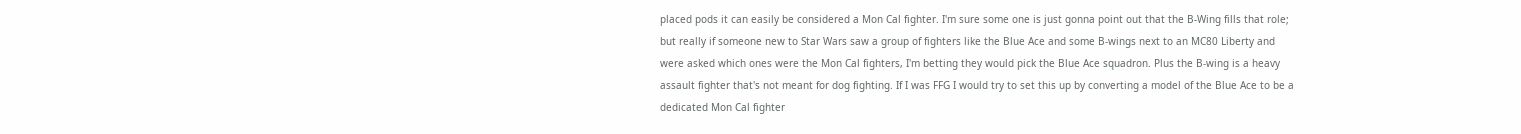placed pods it can easily be considered a Mon Cal fighter. I'm sure some one is just gonna point out that the B-Wing fills that role; but really if someone new to Star Wars saw a group of fighters like the Blue Ace and some B-wings next to an MC80 Liberty and were asked which ones were the Mon Cal fighters, I'm betting they would pick the Blue Ace squadron. Plus the B-wing is a heavy assault fighter that's not meant for dog fighting. If I was FFG I would try to set this up by converting a model of the Blue Ace to be a dedicated Mon Cal fighter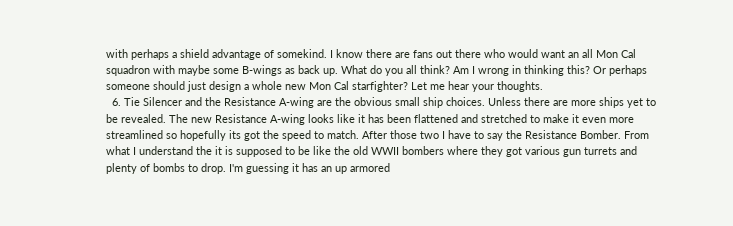with perhaps a shield advantage of somekind. I know there are fans out there who would want an all Mon Cal squadron with maybe some B-wings as back up. What do you all think? Am I wrong in thinking this? Or perhaps someone should just design a whole new Mon Cal starfighter? Let me hear your thoughts.
  6. Tie Silencer and the Resistance A-wing are the obvious small ship choices. Unless there are more ships yet to be revealed. The new Resistance A-wing looks like it has been flattened and stretched to make it even more streamlined so hopefully its got the speed to match. After those two I have to say the Resistance Bomber. From what I understand the it is supposed to be like the old WWII bombers where they got various gun turrets and plenty of bombs to drop. I'm guessing it has an up armored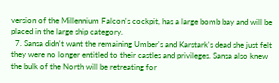version of the Millennium Falcon's cockpit, has a large bomb bay and will be placed in the large ship category.
  7. Sansa didn't want the remaining Umber's and Karstark's dead she just felt they were no longer entitled to their castles and privileges. Sansa also knew the bulk of the North will be retreating for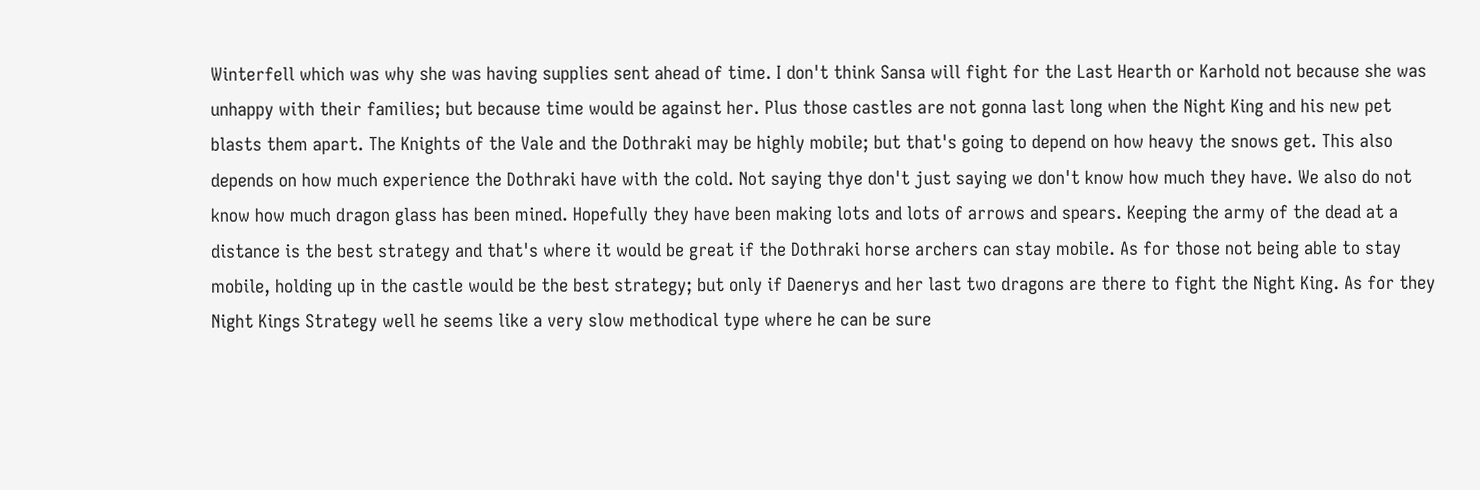Winterfell which was why she was having supplies sent ahead of time. I don't think Sansa will fight for the Last Hearth or Karhold not because she was unhappy with their families; but because time would be against her. Plus those castles are not gonna last long when the Night King and his new pet blasts them apart. The Knights of the Vale and the Dothraki may be highly mobile; but that's going to depend on how heavy the snows get. This also depends on how much experience the Dothraki have with the cold. Not saying thye don't just saying we don't know how much they have. We also do not know how much dragon glass has been mined. Hopefully they have been making lots and lots of arrows and spears. Keeping the army of the dead at a distance is the best strategy and that's where it would be great if the Dothraki horse archers can stay mobile. As for those not being able to stay mobile, holding up in the castle would be the best strategy; but only if Daenerys and her last two dragons are there to fight the Night King. As for they Night Kings Strategy well he seems like a very slow methodical type where he can be sure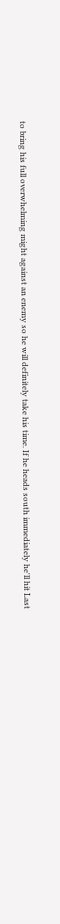to bring his full overwhelming might against an enemy so he will definitely take his time. If he heads south immediately he'll hit Last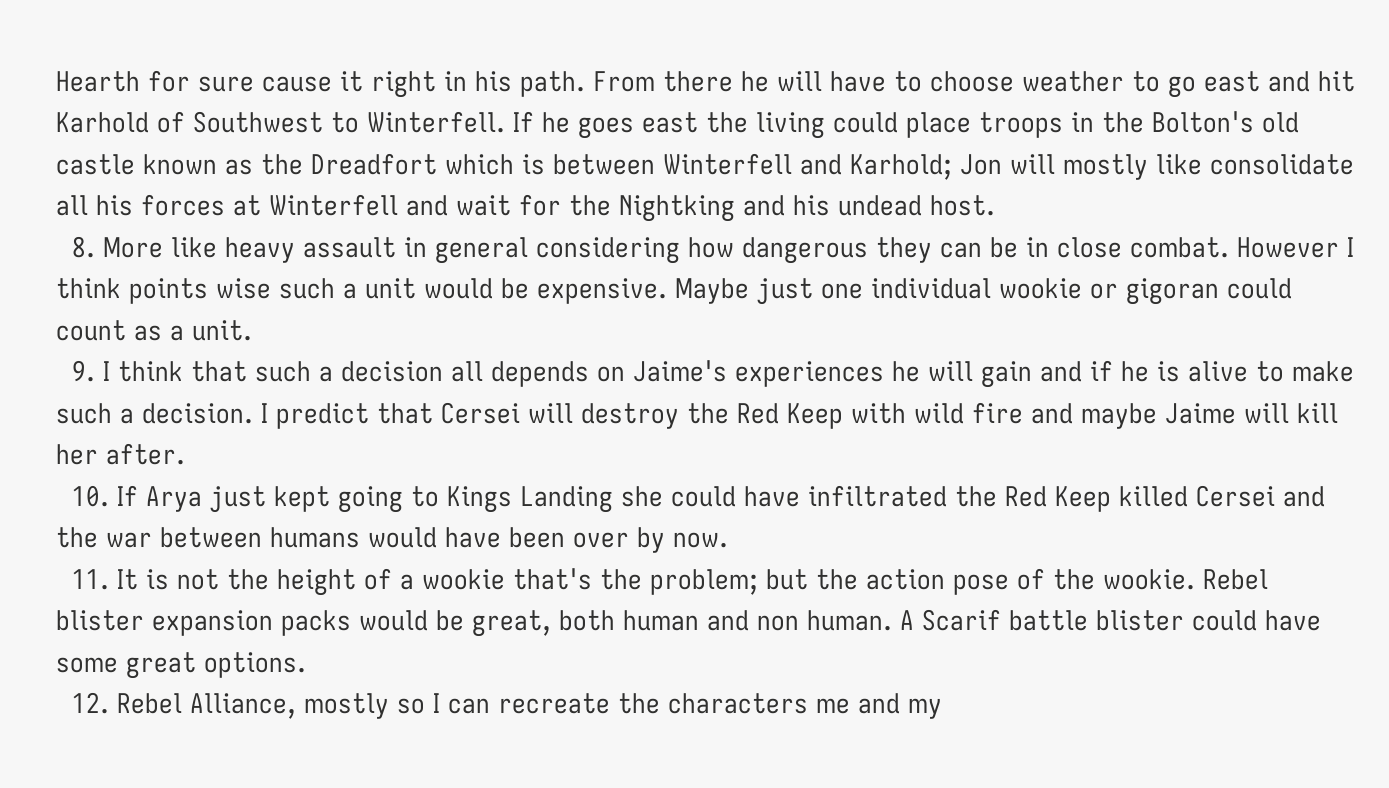Hearth for sure cause it right in his path. From there he will have to choose weather to go east and hit Karhold of Southwest to Winterfell. If he goes east the living could place troops in the Bolton's old castle known as the Dreadfort which is between Winterfell and Karhold; Jon will mostly like consolidate all his forces at Winterfell and wait for the Nightking and his undead host.
  8. More like heavy assault in general considering how dangerous they can be in close combat. However I think points wise such a unit would be expensive. Maybe just one individual wookie or gigoran could count as a unit.
  9. I think that such a decision all depends on Jaime's experiences he will gain and if he is alive to make such a decision. I predict that Cersei will destroy the Red Keep with wild fire and maybe Jaime will kill her after.
  10. If Arya just kept going to Kings Landing she could have infiltrated the Red Keep killed Cersei and the war between humans would have been over by now.
  11. It is not the height of a wookie that's the problem; but the action pose of the wookie. Rebel blister expansion packs would be great, both human and non human. A Scarif battle blister could have some great options.
  12. Rebel Alliance, mostly so I can recreate the characters me and my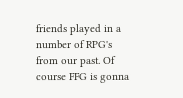friends played in a number of RPG's from our past. Of course FFG is gonna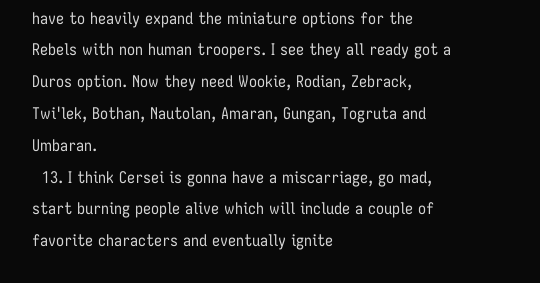have to heavily expand the miniature options for the Rebels with non human troopers. I see they all ready got a Duros option. Now they need Wookie, Rodian, Zebrack, Twi'lek, Bothan, Nautolan, Amaran, Gungan, Togruta and Umbaran.
  13. I think Cersei is gonna have a miscarriage, go mad, start burning people alive which will include a couple of favorite characters and eventually ignite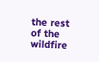the rest of the wildfire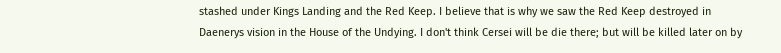stashed under Kings Landing and the Red Keep. I believe that is why we saw the Red Keep destroyed in Daenerys vision in the House of the Undying. I don't think Cersei will be die there; but will be killed later on by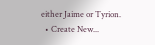either Jaime or Tyrion.
  • Create New...